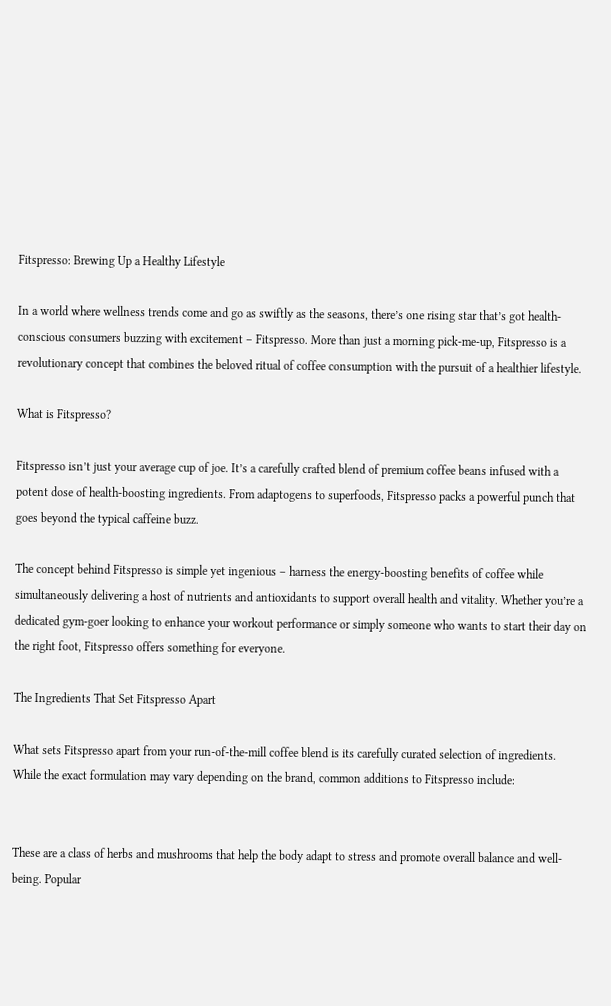Fitspresso: Brewing Up a Healthy Lifestyle

In a world where wellness trends come and go as swiftly as the seasons, there’s one rising star that’s got health-conscious consumers buzzing with excitement – Fitspresso. More than just a morning pick-me-up, Fitspresso is a revolutionary concept that combines the beloved ritual of coffee consumption with the pursuit of a healthier lifestyle.

What is Fitspresso?

Fitspresso isn’t just your average cup of joe. It’s a carefully crafted blend of premium coffee beans infused with a potent dose of health-boosting ingredients. From adaptogens to superfoods, Fitspresso packs a powerful punch that goes beyond the typical caffeine buzz.

The concept behind Fitspresso is simple yet ingenious – harness the energy-boosting benefits of coffee while simultaneously delivering a host of nutrients and antioxidants to support overall health and vitality. Whether you’re a dedicated gym-goer looking to enhance your workout performance or simply someone who wants to start their day on the right foot, Fitspresso offers something for everyone.

The Ingredients That Set Fitspresso Apart

What sets Fitspresso apart from your run-of-the-mill coffee blend is its carefully curated selection of ingredients. While the exact formulation may vary depending on the brand, common additions to Fitspresso include:


These are a class of herbs and mushrooms that help the body adapt to stress and promote overall balance and well-being. Popular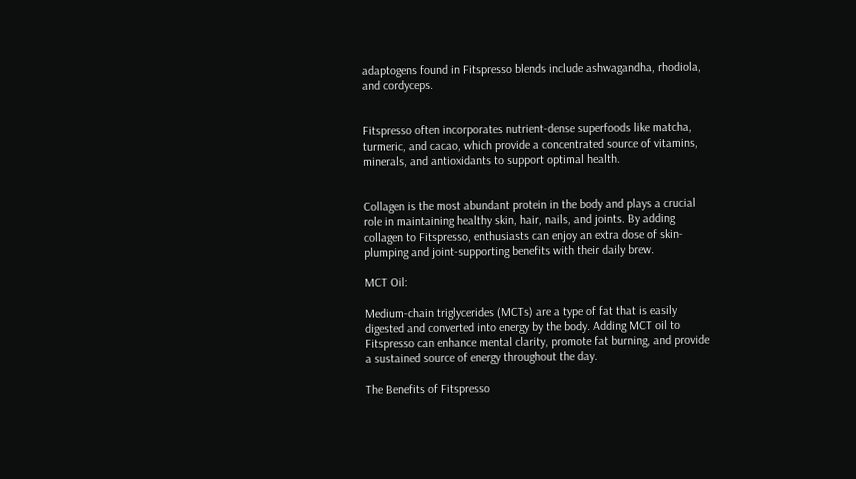adaptogens found in Fitspresso blends include ashwagandha, rhodiola, and cordyceps.


Fitspresso often incorporates nutrient-dense superfoods like matcha, turmeric, and cacao, which provide a concentrated source of vitamins, minerals, and antioxidants to support optimal health.


Collagen is the most abundant protein in the body and plays a crucial role in maintaining healthy skin, hair, nails, and joints. By adding collagen to Fitspresso, enthusiasts can enjoy an extra dose of skin-plumping and joint-supporting benefits with their daily brew.

MCT Oil:

Medium-chain triglycerides (MCTs) are a type of fat that is easily digested and converted into energy by the body. Adding MCT oil to Fitspresso can enhance mental clarity, promote fat burning, and provide a sustained source of energy throughout the day.

The Benefits of Fitspresso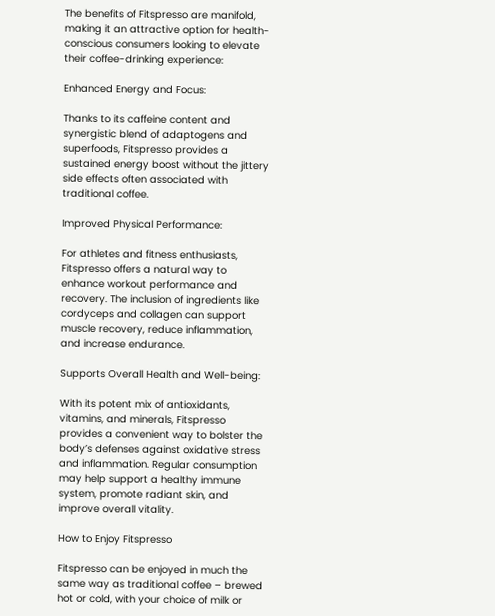The benefits of Fitspresso are manifold, making it an attractive option for health-conscious consumers looking to elevate their coffee-drinking experience:

Enhanced Energy and Focus:

Thanks to its caffeine content and synergistic blend of adaptogens and superfoods, Fitspresso provides a sustained energy boost without the jittery side effects often associated with traditional coffee.

Improved Physical Performance:

For athletes and fitness enthusiasts, Fitspresso offers a natural way to enhance workout performance and recovery. The inclusion of ingredients like cordyceps and collagen can support muscle recovery, reduce inflammation, and increase endurance.

Supports Overall Health and Well-being:

With its potent mix of antioxidants, vitamins, and minerals, Fitspresso provides a convenient way to bolster the body’s defenses against oxidative stress and inflammation. Regular consumption may help support a healthy immune system, promote radiant skin, and improve overall vitality.

How to Enjoy Fitspresso

Fitspresso can be enjoyed in much the same way as traditional coffee – brewed hot or cold, with your choice of milk or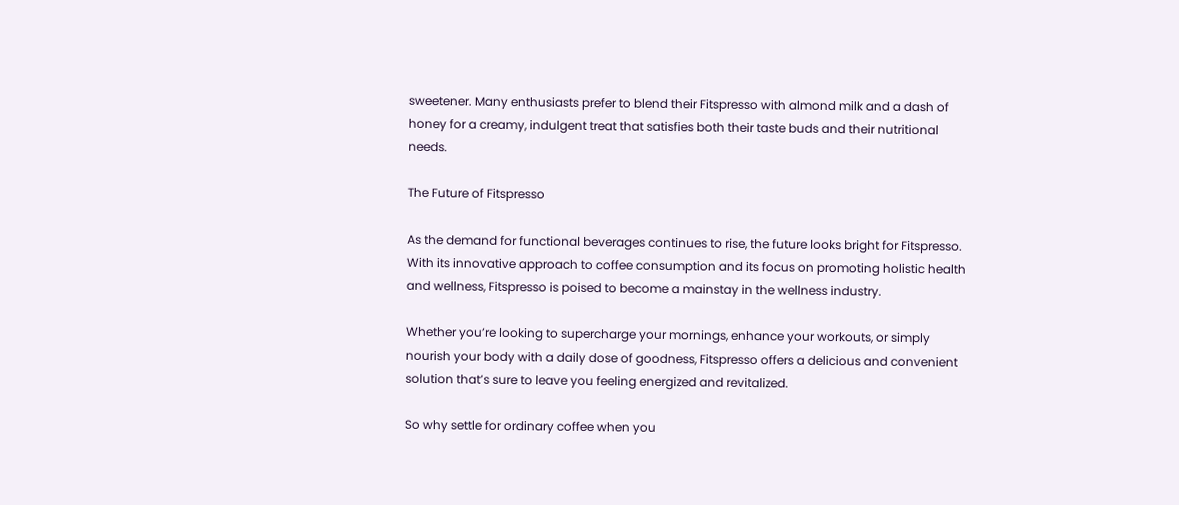sweetener. Many enthusiasts prefer to blend their Fitspresso with almond milk and a dash of honey for a creamy, indulgent treat that satisfies both their taste buds and their nutritional needs.

The Future of Fitspresso

As the demand for functional beverages continues to rise, the future looks bright for Fitspresso. With its innovative approach to coffee consumption and its focus on promoting holistic health and wellness, Fitspresso is poised to become a mainstay in the wellness industry.

Whether you’re looking to supercharge your mornings, enhance your workouts, or simply nourish your body with a daily dose of goodness, Fitspresso offers a delicious and convenient solution that’s sure to leave you feeling energized and revitalized.

So why settle for ordinary coffee when you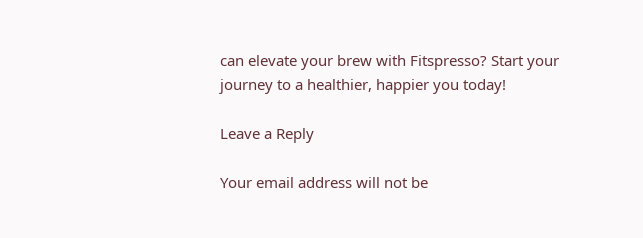can elevate your brew with Fitspresso? Start your journey to a healthier, happier you today!

Leave a Reply

Your email address will not be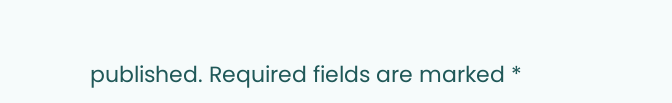published. Required fields are marked *